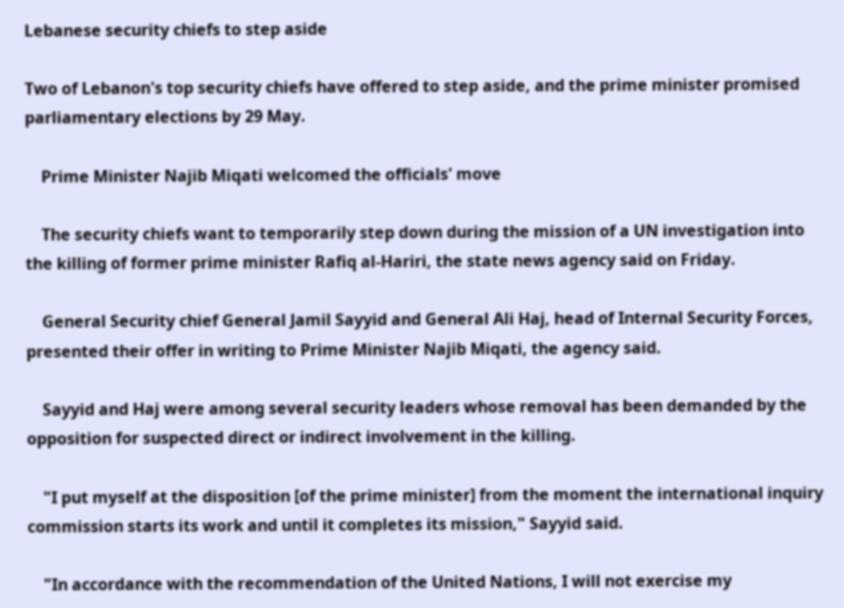Lebanese security chiefs to step aside

Two of Lebanon's top security chiefs have offered to step aside, and the prime minister promised parliamentary elections by 29 May.

    Prime Minister Najib Miqati welcomed the officials' move

    The security chiefs want to temporarily step down during the mission of a UN investigation into the killing of former prime minister Rafiq al-Hariri, the state news agency said on Friday.

    General Security chief General Jamil Sayyid and General Ali Haj, head of Internal Security Forces, presented their offer in writing to Prime Minister Najib Miqati, the agency said.

    Sayyid and Haj were among several security leaders whose removal has been demanded by the opposition for suspected direct or indirect involvement in the killing.

    "I put myself at the disposition [of the prime minister] from the moment the international inquiry commission starts its work and until it completes its mission," Sayyid said.

    "In accordance with the recommendation of the United Nations, I will not exercise my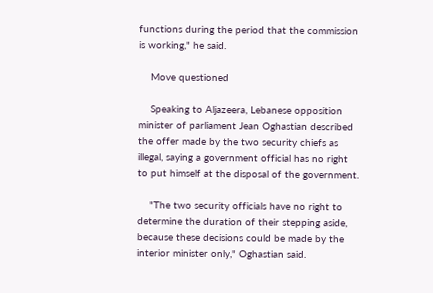functions during the period that the commission is working," he said.

    Move questioned

    Speaking to Aljazeera, Lebanese opposition minister of parliament Jean Oghastian described the offer made by the two security chiefs as illegal, saying a government official has no right to put himself at the disposal of the government.

    "The two security officials have no right to determine the duration of their stepping aside, because these decisions could be made by the interior minister only," Oghastian said.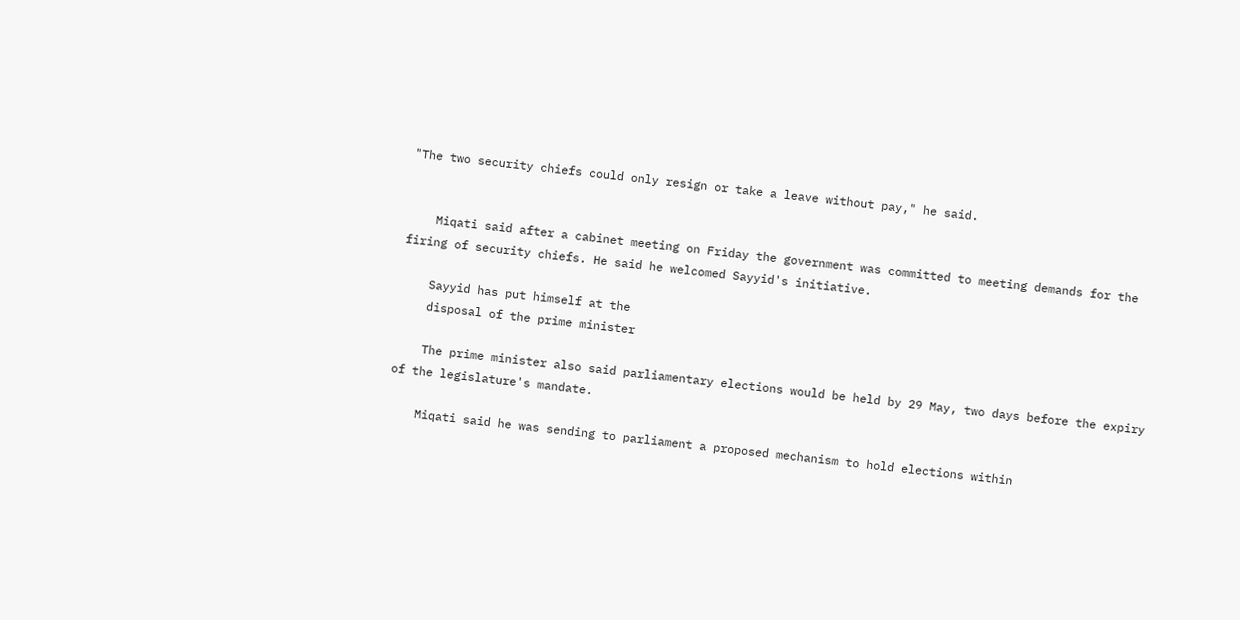"The two security chiefs could only resign or take a leave without pay," he said.


    Miqati said after a cabinet meeting on Friday the government was committed to meeting demands for the firing of security chiefs. He said he welcomed Sayyid's initiative.

    Sayyid has put himself at the
    disposal of the prime minister

    The prime minister also said parliamentary elections would be held by 29 May, two days before the expiry of the legislature's mandate.

    Miqati said he was sending to parliament a proposed mechanism to hold elections within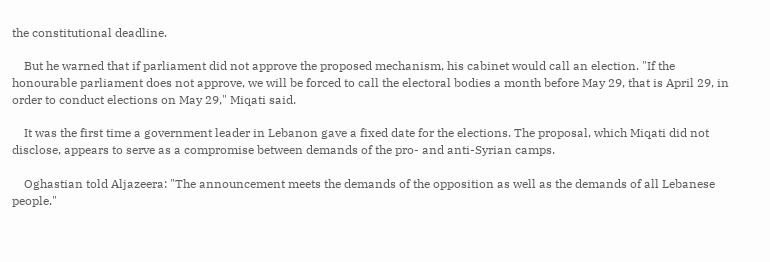the constitutional deadline.

    But he warned that if parliament did not approve the proposed mechanism, his cabinet would call an election. "If the honourable parliament does not approve, we will be forced to call the electoral bodies a month before May 29, that is April 29, in order to conduct elections on May 29," Miqati said.

    It was the first time a government leader in Lebanon gave a fixed date for the elections. The proposal, which Miqati did not disclose, appears to serve as a compromise between demands of the pro- and anti-Syrian camps.

    Oghastian told Aljazeera: "The announcement meets the demands of the opposition as well as the demands of all Lebanese people."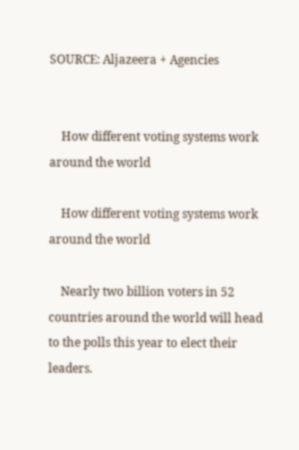SOURCE: Aljazeera + Agencies


    How different voting systems work around the world

    How different voting systems work around the world

    Nearly two billion voters in 52 countries around the world will head to the polls this year to elect their leaders.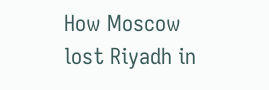How Moscow lost Riyadh in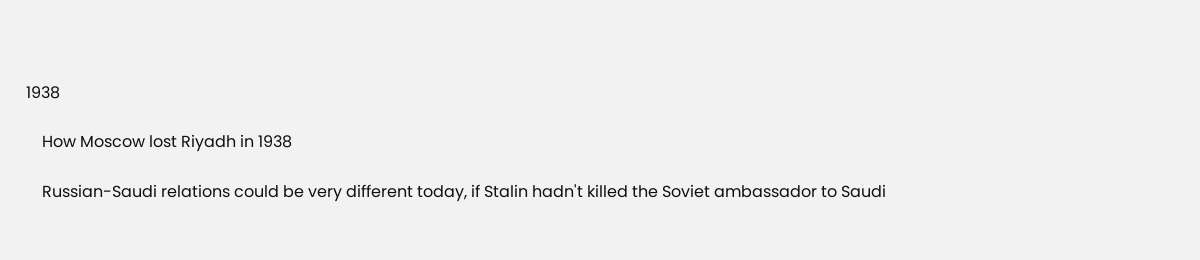1938

    How Moscow lost Riyadh in 1938

    Russian-Saudi relations could be very different today, if Stalin hadn't killed the Soviet ambassador to Saudi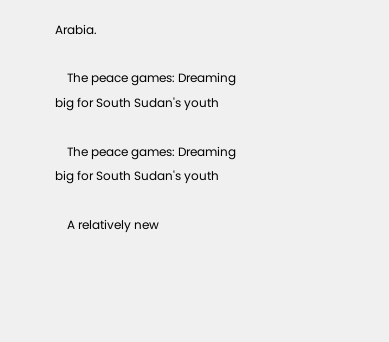Arabia.

    The peace games: Dreaming big for South Sudan's youth

    The peace games: Dreaming big for South Sudan's youth

    A relatively new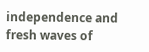independence and fresh waves of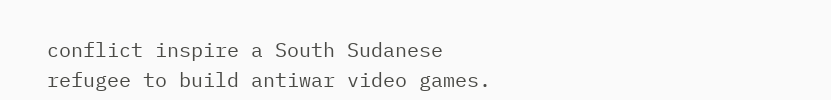conflict inspire a South Sudanese refugee to build antiwar video games.